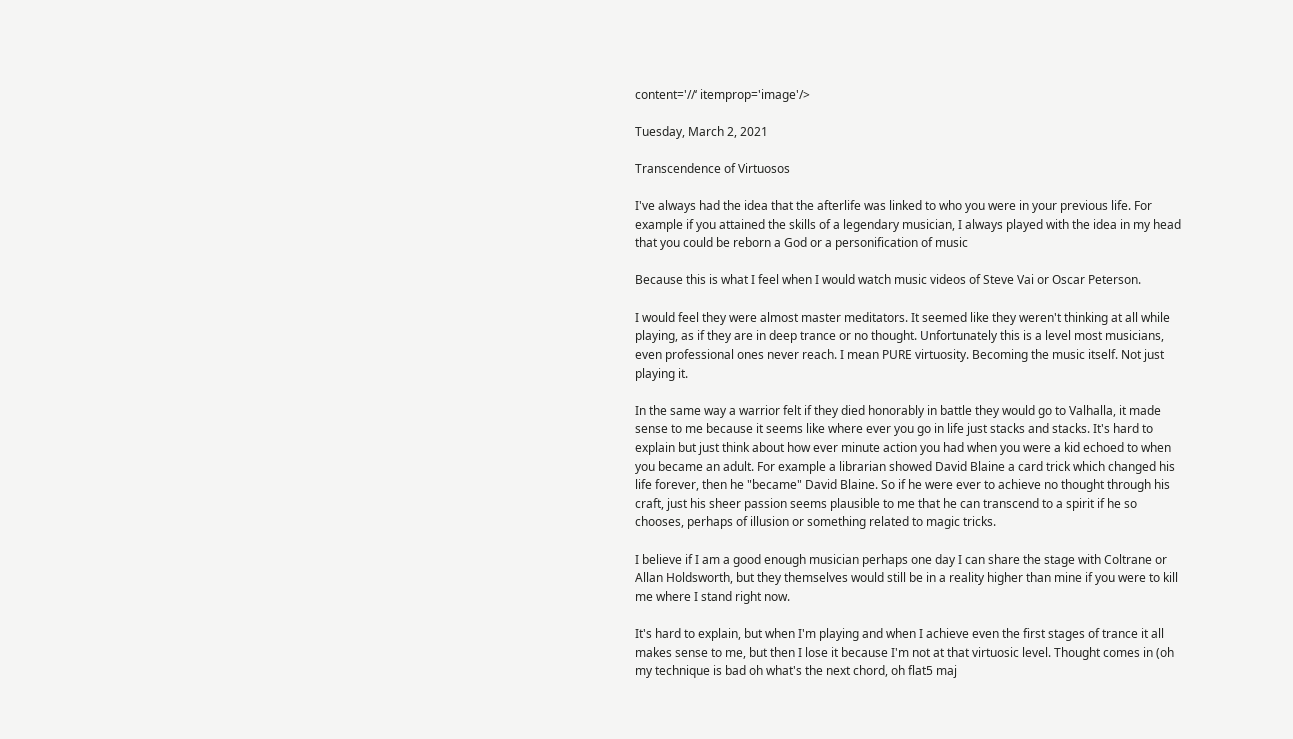content='//‘ itemprop='image'/>

Tuesday, March 2, 2021

Transcendence of Virtuosos

I've always had the idea that the afterlife was linked to who you were in your previous life. For example if you attained the skills of a legendary musician, I always played with the idea in my head that you could be reborn a God or a personification of music

Because this is what I feel when I would watch music videos of Steve Vai or Oscar Peterson.

I would feel they were almost master meditators. It seemed like they weren't thinking at all while playing, as if they are in deep trance or no thought. Unfortunately this is a level most musicians, even professional ones never reach. I mean PURE virtuosity. Becoming the music itself. Not just playing it.

In the same way a warrior felt if they died honorably in battle they would go to Valhalla, it made sense to me because it seems like where ever you go in life just stacks and stacks. It's hard to explain but just think about how ever minute action you had when you were a kid echoed to when you became an adult. For example a librarian showed David Blaine a card trick which changed his life forever, then he "became" David Blaine. So if he were ever to achieve no thought through his craft, just his sheer passion seems plausible to me that he can transcend to a spirit if he so chooses, perhaps of illusion or something related to magic tricks.

I believe if I am a good enough musician perhaps one day I can share the stage with Coltrane or Allan Holdsworth, but they themselves would still be in a reality higher than mine if you were to kill me where I stand right now.

It's hard to explain, but when I'm playing and when I achieve even the first stages of trance it all makes sense to me, but then I lose it because I'm not at that virtuosic level. Thought comes in (oh my technique is bad oh what's the next chord, oh flat5 maj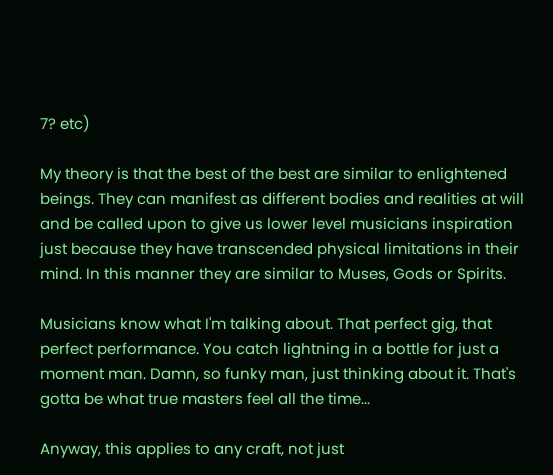7? etc)

My theory is that the best of the best are similar to enlightened beings. They can manifest as different bodies and realities at will and be called upon to give us lower level musicians inspiration just because they have transcended physical limitations in their mind. In this manner they are similar to Muses, Gods or Spirits.

Musicians know what I'm talking about. That perfect gig, that perfect performance. You catch lightning in a bottle for just a moment man. Damn, so funky man, just thinking about it. That's gotta be what true masters feel all the time...

Anyway, this applies to any craft, not just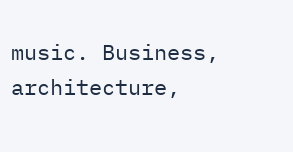music. Business, architecture,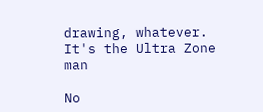drawing, whatever. It's the Ultra Zone man

No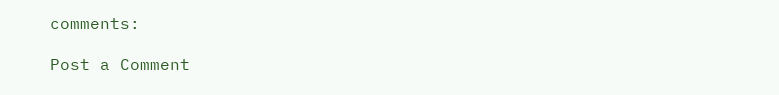comments:

Post a Comment